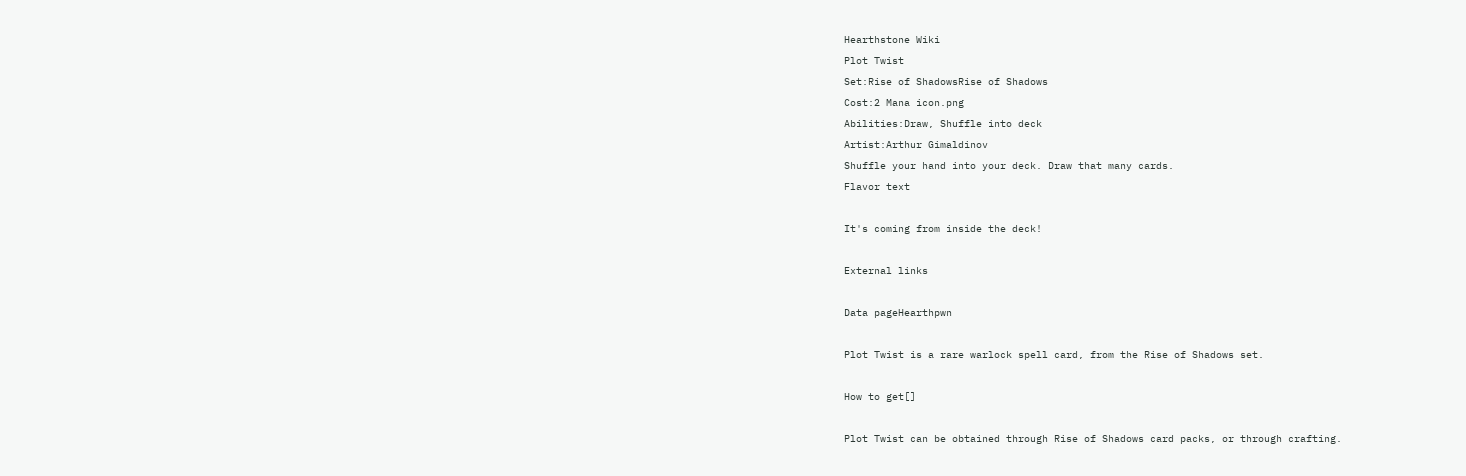Hearthstone Wiki
Plot Twist
Set:Rise of ShadowsRise of Shadows
Cost:2 Mana icon.png
Abilities:Draw, Shuffle into deck
Artist:Arthur Gimaldinov
Shuffle your hand into your deck. Draw that many cards.
Flavor text

It's coming from inside the deck!

External links

Data pageHearthpwn

Plot Twist is a rare warlock spell card, from the Rise of Shadows set.

How to get[]

Plot Twist can be obtained through Rise of Shadows card packs, or through crafting.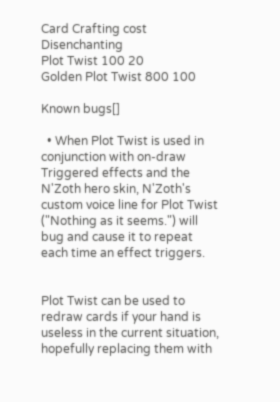Card Crafting cost Disenchanting
Plot Twist 100 20
Golden Plot Twist 800 100

Known bugs[]

  • When Plot Twist is used in conjunction with on-draw Triggered effects and the N'Zoth hero skin, N'Zoth's custom voice line for Plot Twist ("Nothing as it seems.") will bug and cause it to repeat each time an effect triggers.


Plot Twist can be used to redraw cards if your hand is useless in the current situation, hopefully replacing them with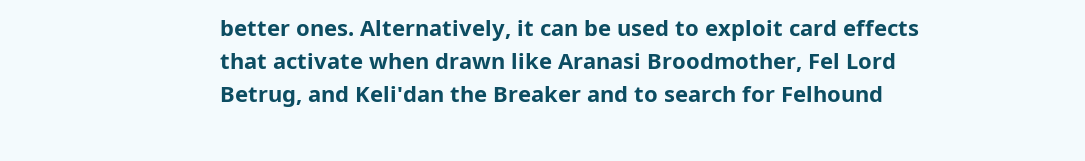better ones. Alternatively, it can be used to exploit card effects that activate when drawn like Aranasi Broodmother, Fel Lord Betrug, and Keli'dan the Breaker and to search for Felhound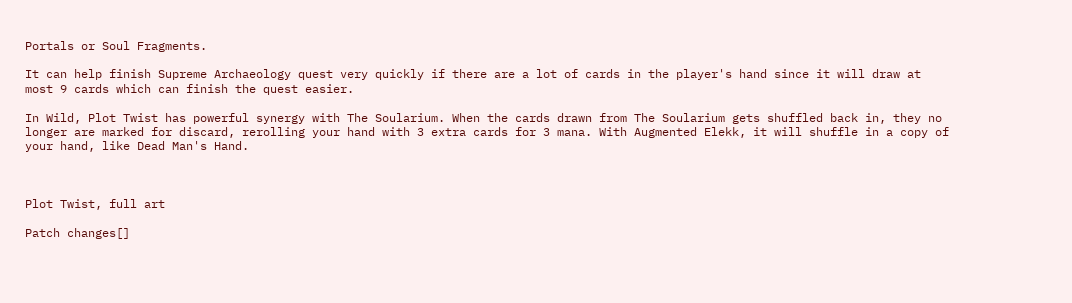Portals or Soul Fragments.

It can help finish Supreme Archaeology quest very quickly if there are a lot of cards in the player's hand since it will draw at most 9 cards which can finish the quest easier.

In Wild, Plot Twist has powerful synergy with The Soularium. When the cards drawn from The Soularium gets shuffled back in, they no longer are marked for discard, rerolling your hand with 3 extra cards for 3 mana. With Augmented Elekk, it will shuffle in a copy of your hand, like Dead Man's Hand.



Plot Twist, full art

Patch changes[]